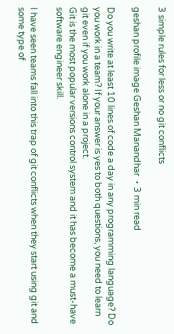3 simple rules for less or no git conflicts

geshan profile image Geshan Manandhar ・3 min read

Do you write at least 10 lines of code a day in any programming language? Do you work in a team? If your answer is yes to both questions, you need to learn git even if you work alone in a project.
Git is the most popular versions control system and it has become a must-have software engineer skill.

I have seen teams fall into this trap of git conflicts when they start using git and some type of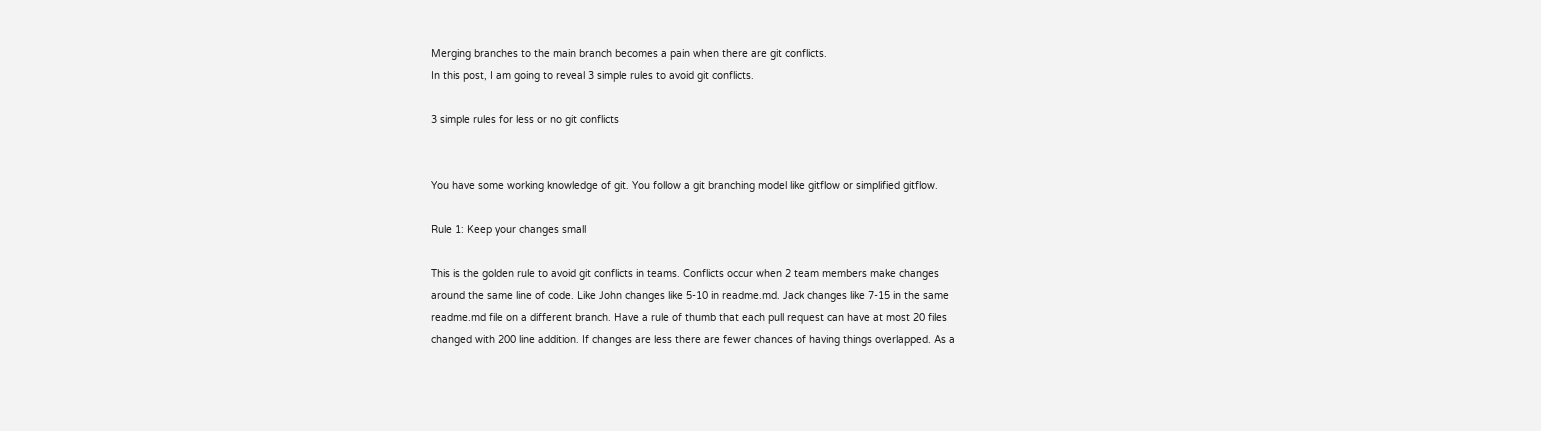Merging branches to the main branch becomes a pain when there are git conflicts.
In this post, I am going to reveal 3 simple rules to avoid git conflicts.

3 simple rules for less or no git conflicts


You have some working knowledge of git. You follow a git branching model like gitflow or simplified gitflow.

Rule 1: Keep your changes small

This is the golden rule to avoid git conflicts in teams. Conflicts occur when 2 team members make changes
around the same line of code. Like John changes like 5-10 in readme.md. Jack changes like 7-15 in the same
readme.md file on a different branch. Have a rule of thumb that each pull request can have at most 20 files
changed with 200 line addition. If changes are less there are fewer chances of having things overlapped. As a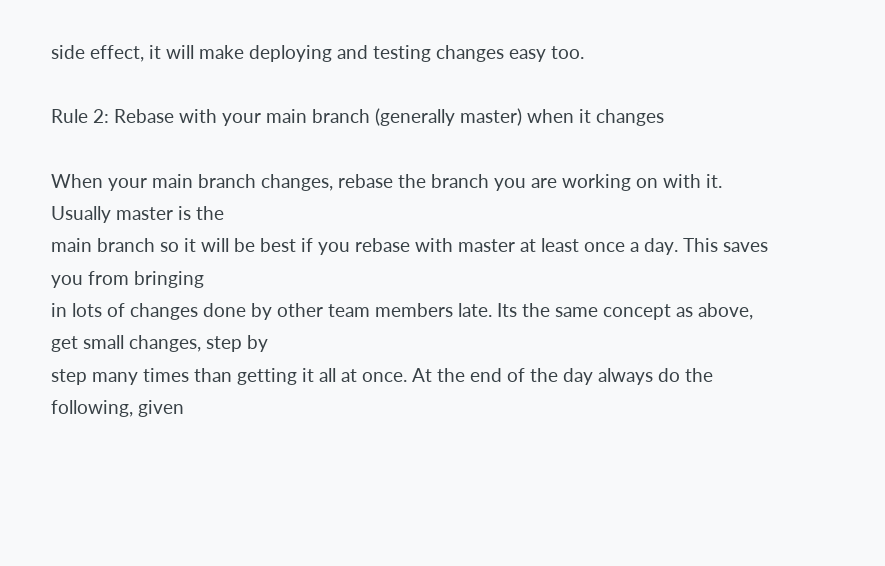side effect, it will make deploying and testing changes easy too.

Rule 2: Rebase with your main branch (generally master) when it changes

When your main branch changes, rebase the branch you are working on with it. Usually master is the
main branch so it will be best if you rebase with master at least once a day. This saves you from bringing
in lots of changes done by other team members late. Its the same concept as above, get small changes, step by
step many times than getting it all at once. At the end of the day always do the following, given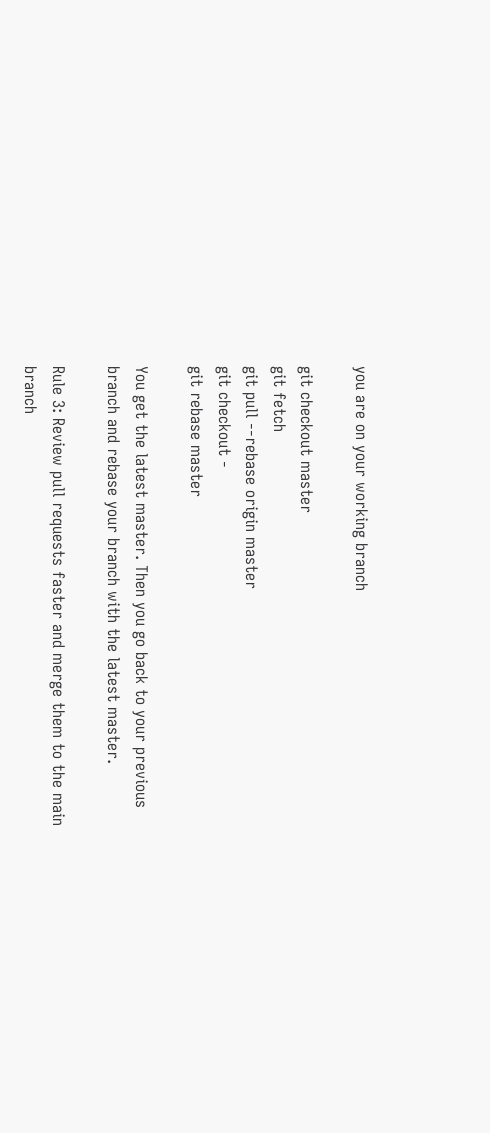you are on your working branch

git checkout master
git fetch
git pull --rebase origin master
git checkout -
git rebase master

You get the latest master. Then you go back to your previous branch and rebase your branch with the latest master.

Rule 3: Review pull requests faster and merge them to the main branch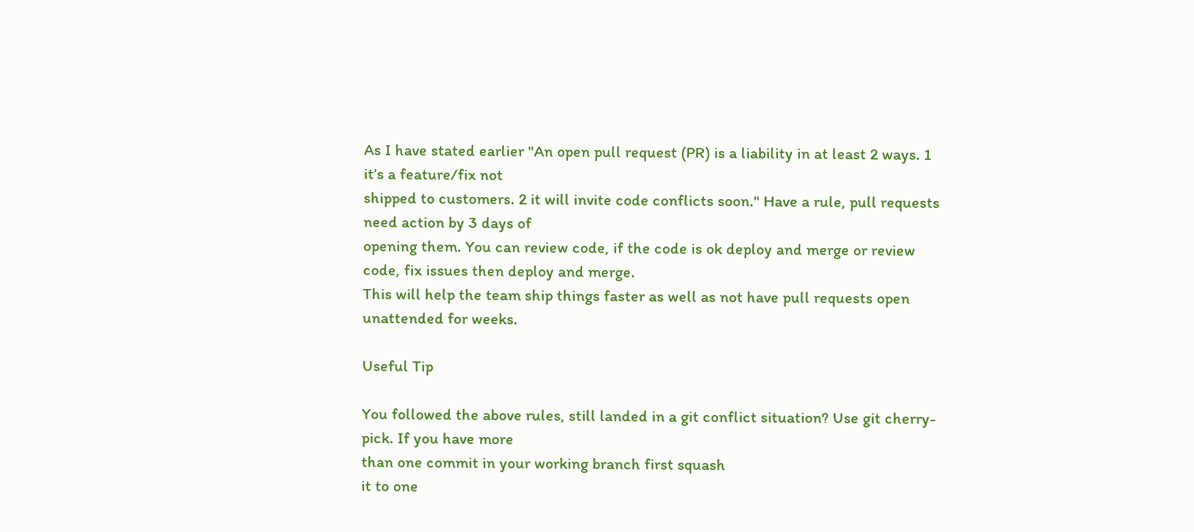As I have stated earlier "An open pull request (PR) is a liability in at least 2 ways. 1 it’s a feature/fix not
shipped to customers. 2 it will invite code conflicts soon." Have a rule, pull requests need action by 3 days of
opening them. You can review code, if the code is ok deploy and merge or review code, fix issues then deploy and merge.
This will help the team ship things faster as well as not have pull requests open unattended for weeks.

Useful Tip

You followed the above rules, still landed in a git conflict situation? Use git cherry-pick. If you have more
than one commit in your working branch first squash
it to one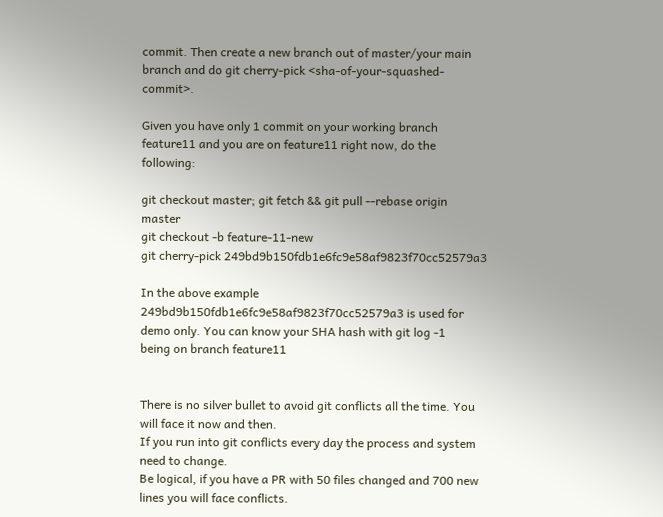commit. Then create a new branch out of master/your main branch and do git cherry-pick <sha-of-your-squashed-commit>.

Given you have only 1 commit on your working branch feature11 and you are on feature11 right now, do the following:

git checkout master; git fetch && git pull --rebase origin master
git checkout -b feature-11-new
git cherry-pick 249bd9b150fdb1e6fc9e58af9823f70cc52579a3

In the above example 249bd9b150fdb1e6fc9e58af9823f70cc52579a3 is used for demo only. You can know your SHA hash with git log -1
being on branch feature11


There is no silver bullet to avoid git conflicts all the time. You will face it now and then.
If you run into git conflicts every day the process and system need to change.
Be logical, if you have a PR with 50 files changed and 700 new lines you will face conflicts.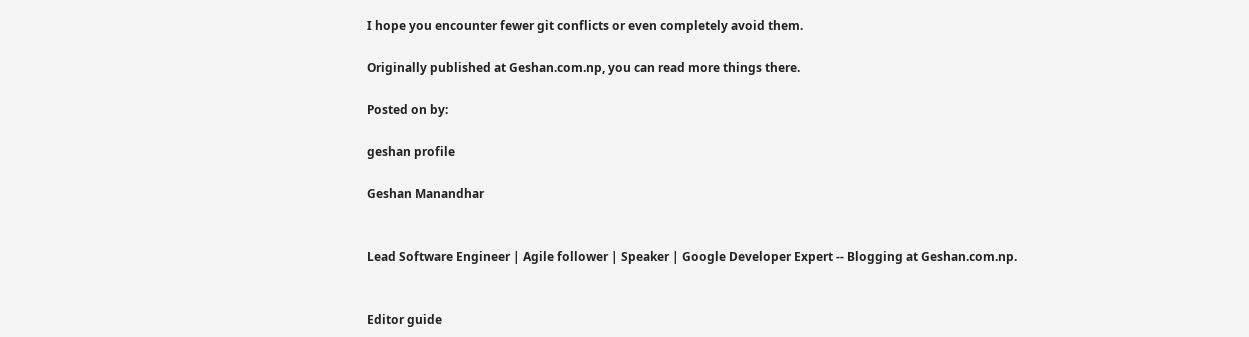I hope you encounter fewer git conflicts or even completely avoid them.

Originally published at Geshan.com.np, you can read more things there.

Posted on by:

geshan profile

Geshan Manandhar


Lead Software Engineer | Agile follower | Speaker | Google Developer Expert -- Blogging at Geshan.com.np.


Editor guide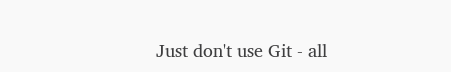Just don't use Git - all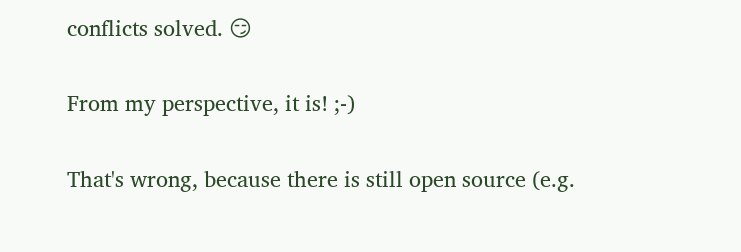conflicts solved. 😏


From my perspective, it is! ;-)


That's wrong, because there is still open source (e.g.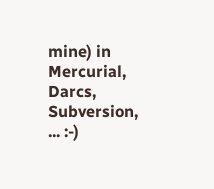mine) in Mercurial, Darcs, Subversion, ... :-)